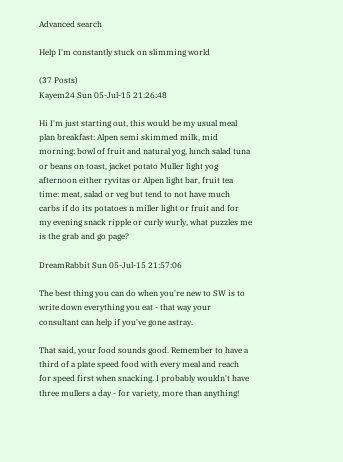Advanced search

Help I'm constantly stuck on slimming world

(37 Posts)
Kayem24 Sun 05-Jul-15 21:26:48

Hi I'm just starting out, this would be my usual meal plan breakfast: Alpen semi skimmed milk, mid morning: bowl of fruit and natural yog, lunch salad tuna or beans on toast, jacket potato Muller light yog afternoon either ryvitas or Alpen light bar, fruit tea time: meat, salad or veg but tend to not have much carbs if do its potatoes n miller light or fruit and for my evening snack ripple or curly wurly, what puzzles me is the grab and go page?

DreamRabbit Sun 05-Jul-15 21:57:06

The best thing you can do when you're new to SW is to write down everything you eat - that way your consultant can help if you've gone astray.

That said, your food sounds good. Remember to have a third of a plate speed food with every meal and reach for speed first when snacking. I probably wouldn't have three mullers a day - for variety, more than anything!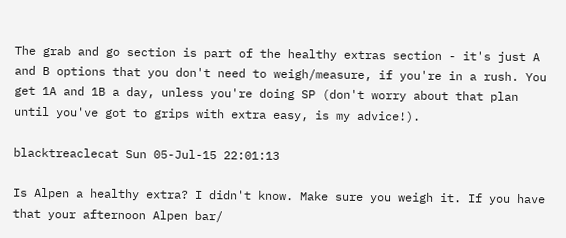The grab and go section is part of the healthy extras section - it's just A and B options that you don't need to weigh/measure, if you're in a rush. You get 1A and 1B a day, unless you're doing SP (don't worry about that plan until you've got to grips with extra easy, is my advice!).

blacktreaclecat Sun 05-Jul-15 22:01:13

Is Alpen a healthy extra? I didn't know. Make sure you weigh it. If you have that your afternoon Alpen bar/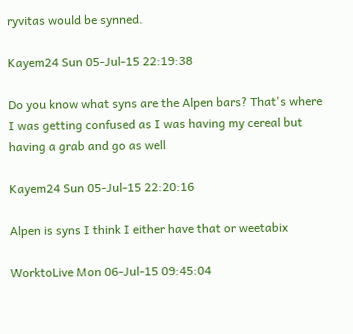ryvitas would be synned.

Kayem24 Sun 05-Jul-15 22:19:38

Do you know what syns are the Alpen bars? That's where I was getting confused as I was having my cereal but having a grab and go as well

Kayem24 Sun 05-Jul-15 22:20:16

Alpen is syns I think I either have that or weetabix

WorktoLive Mon 06-Jul-15 09:45:04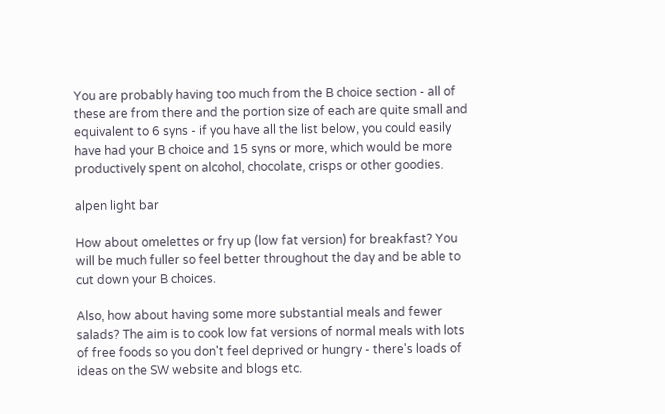You are probably having too much from the B choice section - all of these are from there and the portion size of each are quite small and equivalent to 6 syns - if you have all the list below, you could easily have had your B choice and 15 syns or more, which would be more productively spent on alcohol, chocolate, crisps or other goodies.

alpen light bar

How about omelettes or fry up (low fat version) for breakfast? You will be much fuller so feel better throughout the day and be able to cut down your B choices.

Also, how about having some more substantial meals and fewer salads? The aim is to cook low fat versions of normal meals with lots of free foods so you don't feel deprived or hungry - there's loads of ideas on the SW website and blogs etc.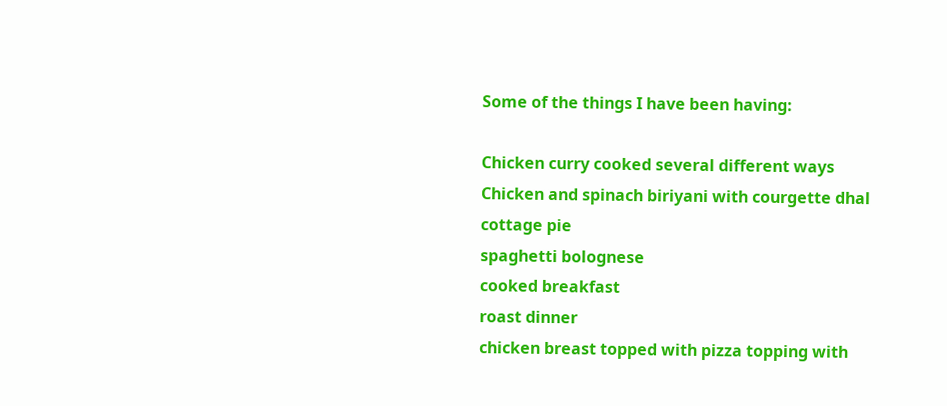Some of the things I have been having:

Chicken curry cooked several different ways
Chicken and spinach biriyani with courgette dhal
cottage pie
spaghetti bolognese
cooked breakfast
roast dinner
chicken breast topped with pizza topping with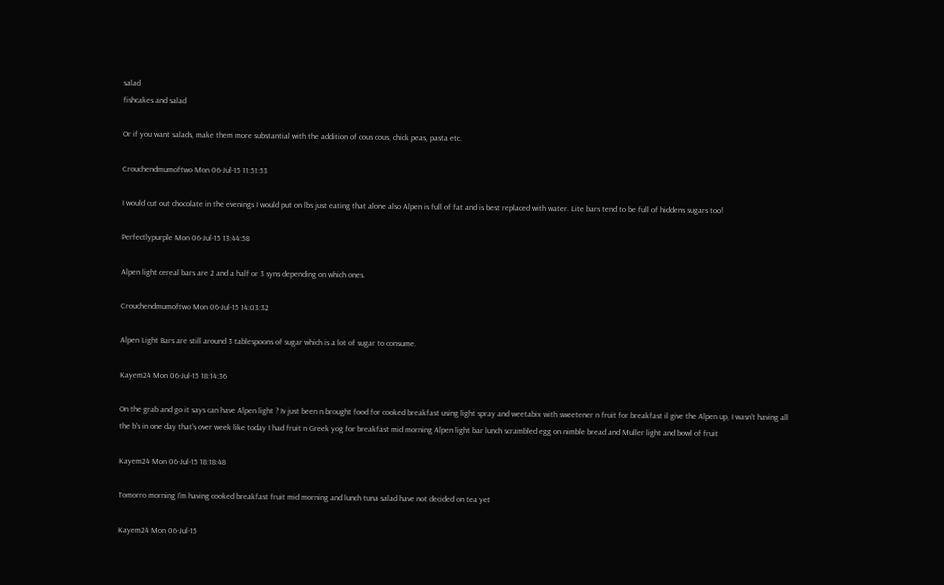salad
fishcakes and salad

Or if you want salads, make them more substantial with the addition of cous cous, chick peas, pasta etc.

Crouchendmumoftwo Mon 06-Jul-15 11:51:53

I would cut out chocolate in the evenings I would put on lbs just eating that alone also Alpen is full of fat and is best replaced with water. Lite bars tend to be full of hiddens sugars too!

Perfectlypurple Mon 06-Jul-15 13:44:58

Alpen light cereal bars are 2 and a half or 3 syns depending on which ones.

Crouchendmumoftwo Mon 06-Jul-15 14:03:32

Alpen Light Bars are still around 3 tablespoons of sugar which is a lot of sugar to consume.

Kayem24 Mon 06-Jul-15 18:14:36

On the grab and go it says can have Alpen light ? Iv just been n brought food for cooked breakfast using light spray and weetabix with sweetener n fruit for breakfast il give the Alpen up, I wasn't having all the b's in one day that's over week like today I had fruit n Greek yog for breakfast mid morning Alpen light bar lunch scrambled egg on nimble bread and Muller light and bowl of fruit

Kayem24 Mon 06-Jul-15 18:18:48

Tomorro morning I'm having cooked breakfast fruit mid morning and lunch tuna salad have not decided on tea yet

Kayem24 Mon 06-Jul-15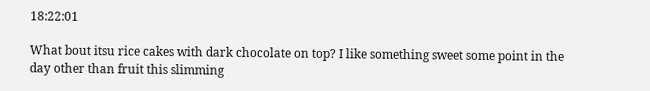18:22:01

What bout itsu rice cakes with dark chocolate on top? I like something sweet some point in the day other than fruit this slimming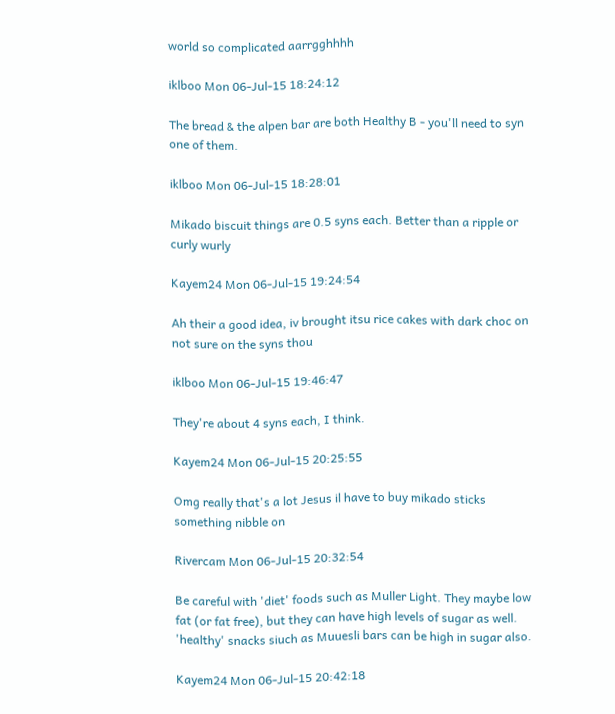world so complicated aarrgghhhh

iklboo Mon 06-Jul-15 18:24:12

The bread & the alpen bar are both Healthy B - you'll need to syn one of them.

iklboo Mon 06-Jul-15 18:28:01

Mikado biscuit things are 0.5 syns each. Better than a ripple or curly wurly

Kayem24 Mon 06-Jul-15 19:24:54

Ah their a good idea, iv brought itsu rice cakes with dark choc on not sure on the syns thou

iklboo Mon 06-Jul-15 19:46:47

They're about 4 syns each, I think.

Kayem24 Mon 06-Jul-15 20:25:55

Omg really that's a lot Jesus il have to buy mikado sticks something nibble on

Rivercam Mon 06-Jul-15 20:32:54

Be careful with 'diet' foods such as Muller Light. They maybe low fat (or fat free), but they can have high levels of sugar as well. 'healthy' snacks siuch as Muuesli bars can be high in sugar also.

Kayem24 Mon 06-Jul-15 20:42:18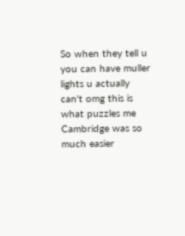So when they tell u you can have muller lights u actually can't omg this is what puzzles me Cambridge was so much easier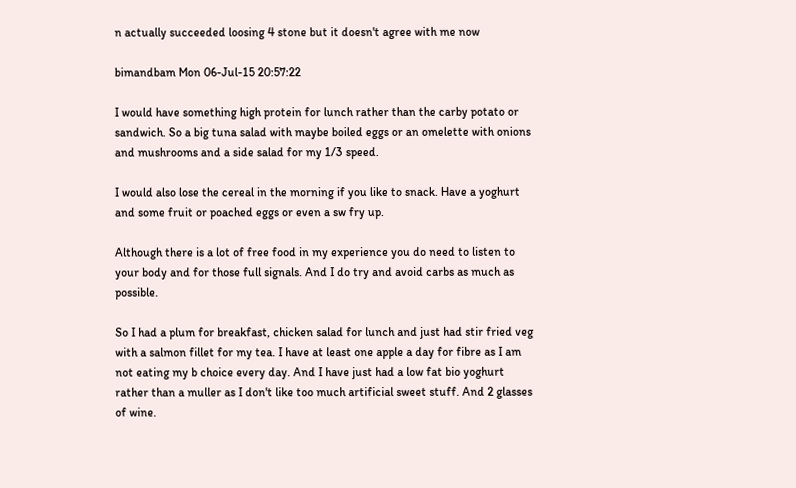n actually succeeded loosing 4 stone but it doesn't agree with me now

bimandbam Mon 06-Jul-15 20:57:22

I would have something high protein for lunch rather than the carby potato or sandwich. So a big tuna salad with maybe boiled eggs or an omelette with onions and mushrooms and a side salad for my 1/3 speed.

I would also lose the cereal in the morning if you like to snack. Have a yoghurt and some fruit or poached eggs or even a sw fry up.

Although there is a lot of free food in my experience you do need to listen to your body and for those full signals. And I do try and avoid carbs as much as possible.

So I had a plum for breakfast, chicken salad for lunch and just had stir fried veg with a salmon fillet for my tea. I have at least one apple a day for fibre as I am not eating my b choice every day. And I have just had a low fat bio yoghurt rather than a muller as I don't like too much artificial sweet stuff. And 2 glasses of wine.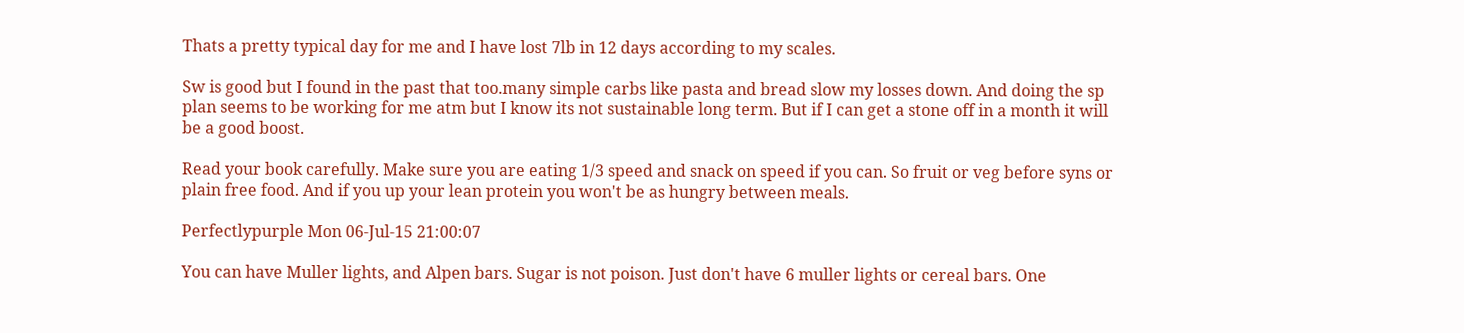Thats a pretty typical day for me and I have lost 7lb in 12 days according to my scales.

Sw is good but I found in the past that too.many simple carbs like pasta and bread slow my losses down. And doing the sp plan seems to be working for me atm but I know its not sustainable long term. But if I can get a stone off in a month it will be a good boost.

Read your book carefully. Make sure you are eating 1/3 speed and snack on speed if you can. So fruit or veg before syns or plain free food. And if you up your lean protein you won't be as hungry between meals.

Perfectlypurple Mon 06-Jul-15 21:00:07

You can have Muller lights, and Alpen bars. Sugar is not poison. Just don't have 6 muller lights or cereal bars. One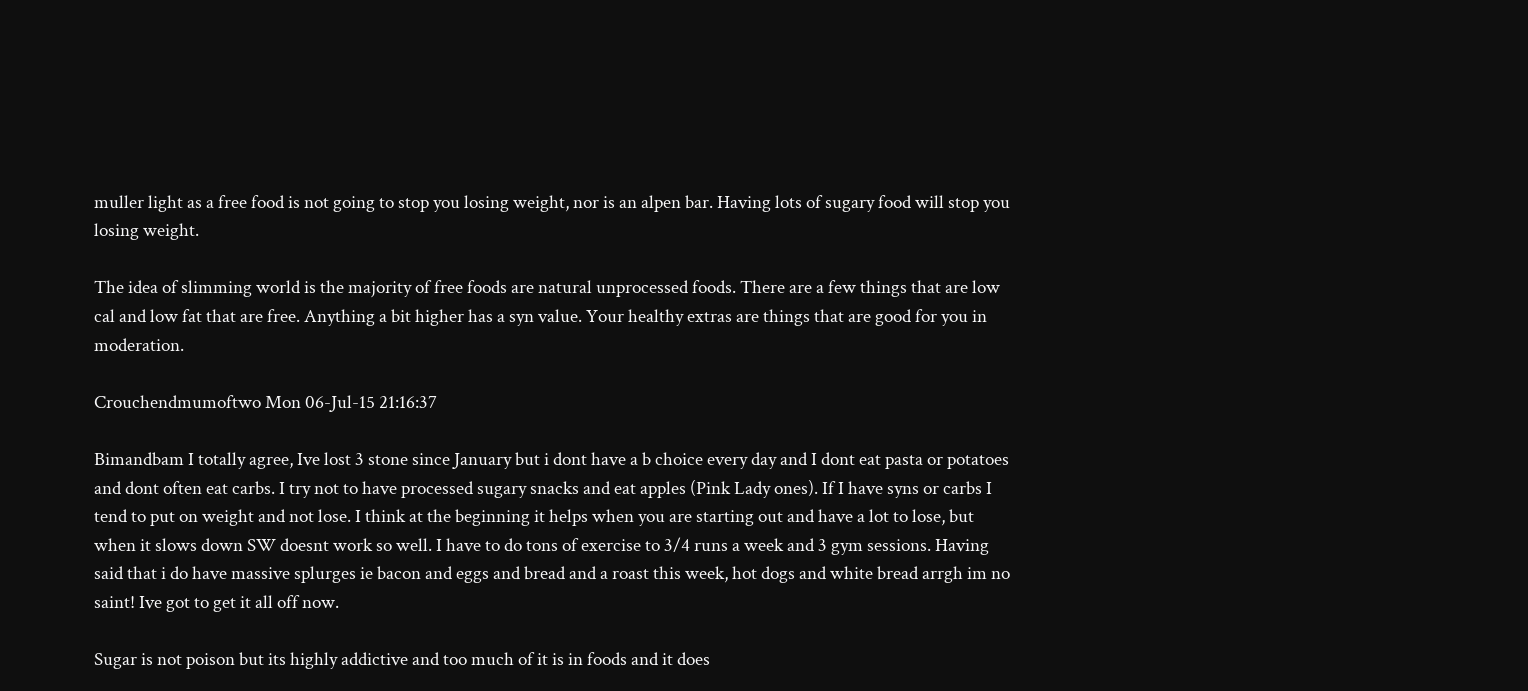muller light as a free food is not going to stop you losing weight, nor is an alpen bar. Having lots of sugary food will stop you losing weight.

The idea of slimming world is the majority of free foods are natural unprocessed foods. There are a few things that are low cal and low fat that are free. Anything a bit higher has a syn value. Your healthy extras are things that are good for you in moderation.

Crouchendmumoftwo Mon 06-Jul-15 21:16:37

Bimandbam I totally agree, Ive lost 3 stone since January but i dont have a b choice every day and I dont eat pasta or potatoes and dont often eat carbs. I try not to have processed sugary snacks and eat apples (Pink Lady ones). If I have syns or carbs I tend to put on weight and not lose. I think at the beginning it helps when you are starting out and have a lot to lose, but when it slows down SW doesnt work so well. I have to do tons of exercise to 3/4 runs a week and 3 gym sessions. Having said that i do have massive splurges ie bacon and eggs and bread and a roast this week, hot dogs and white bread arrgh im no saint! Ive got to get it all off now.

Sugar is not poison but its highly addictive and too much of it is in foods and it does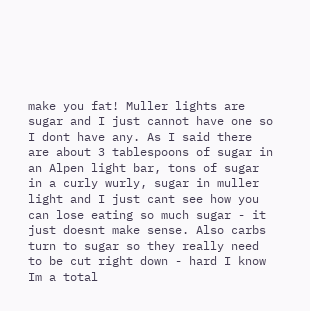make you fat! Muller lights are sugar and I just cannot have one so I dont have any. As I said there are about 3 tablespoons of sugar in an Alpen light bar, tons of sugar in a curly wurly, sugar in muller light and I just cant see how you can lose eating so much sugar - it just doesnt make sense. Also carbs turn to sugar so they really need to be cut right down - hard I know Im a total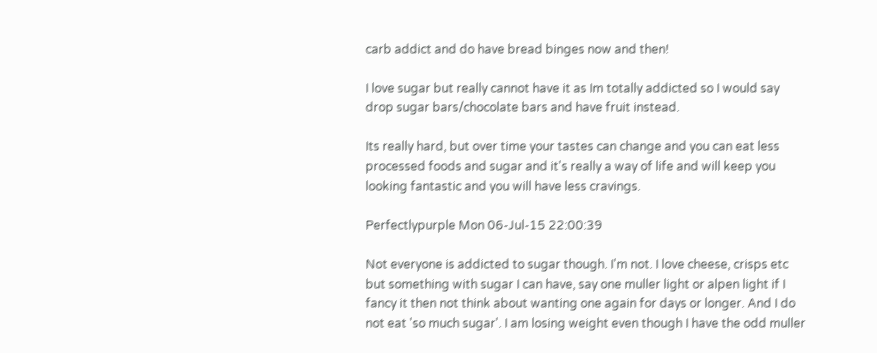carb addict and do have bread binges now and then!

I love sugar but really cannot have it as Im totally addicted so I would say drop sugar bars/chocolate bars and have fruit instead.

Its really hard, but over time your tastes can change and you can eat less processed foods and sugar and it's really a way of life and will keep you looking fantastic and you will have less cravings.

Perfectlypurple Mon 06-Jul-15 22:00:39

Not everyone is addicted to sugar though. I'm not. I love cheese, crisps etc but something with sugar I can have, say one muller light or alpen light if I fancy it then not think about wanting one again for days or longer. And I do not eat 'so much sugar'. I am losing weight even though I have the odd muller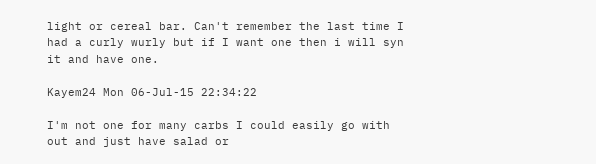light or cereal bar. Can't remember the last time I had a curly wurly but if I want one then i will syn it and have one.

Kayem24 Mon 06-Jul-15 22:34:22

I'm not one for many carbs I could easily go with out and just have salad or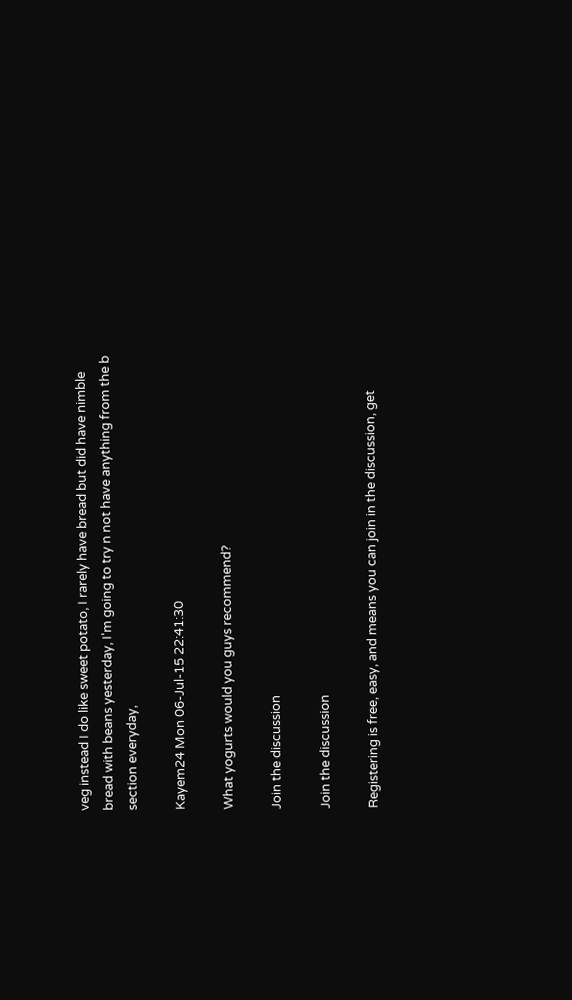veg instead I do like sweet potato, I rarely have bread but did have nimble bread with beans yesterday, I'm going to try n not have anything from the b section everyday,

Kayem24 Mon 06-Jul-15 22:41:30

What yogurts would you guys recommend?

Join the discussion

Join the discussion

Registering is free, easy, and means you can join in the discussion, get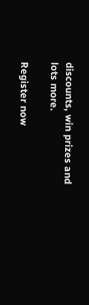discounts, win prizes and lots more.

Register now